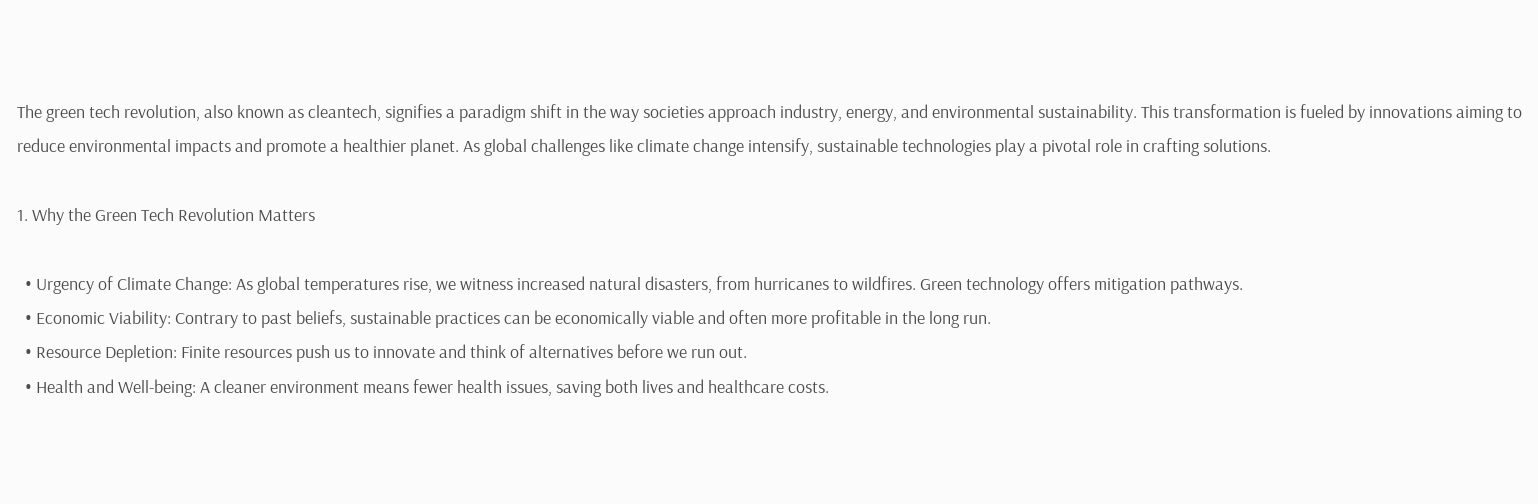The green tech revolution, also known as cleantech, signifies a paradigm shift in the way societies approach industry, energy, and environmental sustainability. This transformation is fueled by innovations aiming to reduce environmental impacts and promote a healthier planet. As global challenges like climate change intensify, sustainable technologies play a pivotal role in crafting solutions.

1. Why the Green Tech Revolution Matters

  • Urgency of Climate Change: As global temperatures rise, we witness increased natural disasters, from hurricanes to wildfires. Green technology offers mitigation pathways.
  • Economic Viability: Contrary to past beliefs, sustainable practices can be economically viable and often more profitable in the long run.
  • Resource Depletion: Finite resources push us to innovate and think of alternatives before we run out.
  • Health and Well-being: A cleaner environment means fewer health issues, saving both lives and healthcare costs.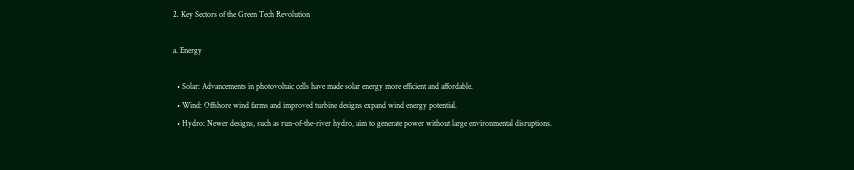2. Key Sectors of the Green Tech Revolution

a. Energy

  • Solar: Advancements in photovoltaic cells have made solar energy more efficient and affordable.
  • Wind: Offshore wind farms and improved turbine designs expand wind energy potential.
  • Hydro: Newer designs, such as run-of-the-river hydro, aim to generate power without large environmental disruptions.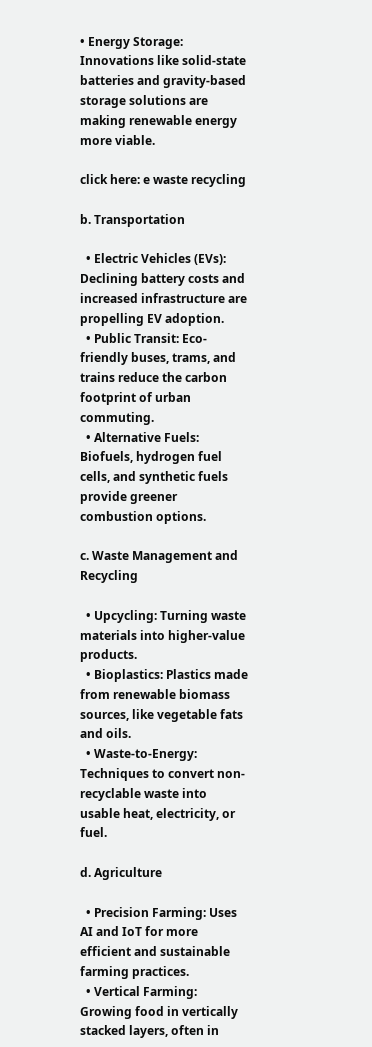• Energy Storage: Innovations like solid-state batteries and gravity-based storage solutions are making renewable energy more viable.

click here: e waste recycling

b. Transportation

  • Electric Vehicles (EVs): Declining battery costs and increased infrastructure are propelling EV adoption.
  • Public Transit: Eco-friendly buses, trams, and trains reduce the carbon footprint of urban commuting.
  • Alternative Fuels: Biofuels, hydrogen fuel cells, and synthetic fuels provide greener combustion options.

c. Waste Management and Recycling

  • Upcycling: Turning waste materials into higher-value products.
  • Bioplastics: Plastics made from renewable biomass sources, like vegetable fats and oils.
  • Waste-to-Energy: Techniques to convert non-recyclable waste into usable heat, electricity, or fuel.

d. Agriculture

  • Precision Farming: Uses AI and IoT for more efficient and sustainable farming practices.
  • Vertical Farming: Growing food in vertically stacked layers, often in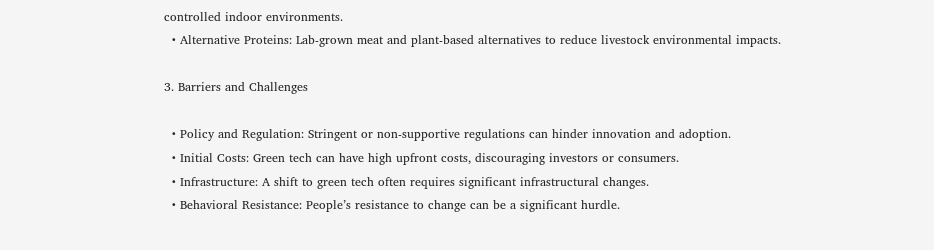controlled indoor environments.
  • Alternative Proteins: Lab-grown meat and plant-based alternatives to reduce livestock environmental impacts.

3. Barriers and Challenges

  • Policy and Regulation: Stringent or non-supportive regulations can hinder innovation and adoption.
  • Initial Costs: Green tech can have high upfront costs, discouraging investors or consumers.
  • Infrastructure: A shift to green tech often requires significant infrastructural changes.
  • Behavioral Resistance: People’s resistance to change can be a significant hurdle.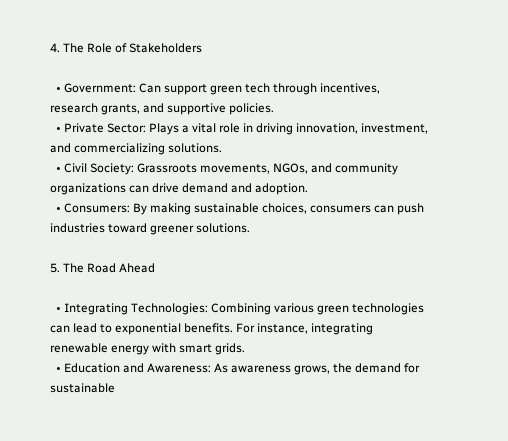4. The Role of Stakeholders

  • Government: Can support green tech through incentives, research grants, and supportive policies.
  • Private Sector: Plays a vital role in driving innovation, investment, and commercializing solutions.
  • Civil Society: Grassroots movements, NGOs, and community organizations can drive demand and adoption.
  • Consumers: By making sustainable choices, consumers can push industries toward greener solutions.

5. The Road Ahead

  • Integrating Technologies: Combining various green technologies can lead to exponential benefits. For instance, integrating renewable energy with smart grids.
  • Education and Awareness: As awareness grows, the demand for sustainable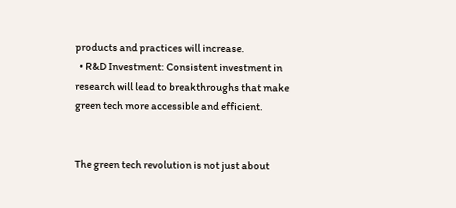products and practices will increase.
  • R&D Investment: Consistent investment in research will lead to breakthroughs that make green tech more accessible and efficient.


The green tech revolution is not just about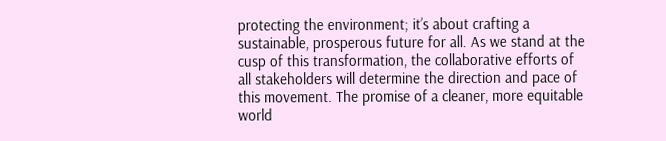protecting the environment; it’s about crafting a sustainable, prosperous future for all. As we stand at the cusp of this transformation, the collaborative efforts of all stakeholders will determine the direction and pace of this movement. The promise of a cleaner, more equitable world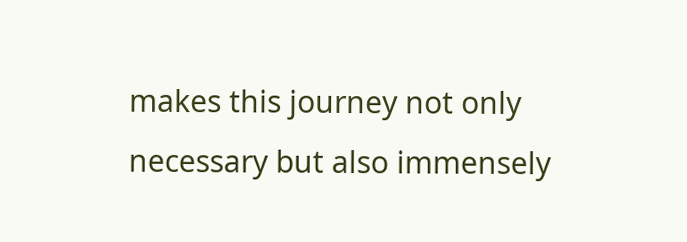makes this journey not only necessary but also immensely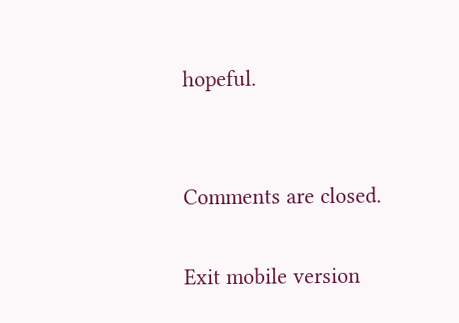hopeful.


Comments are closed.

Exit mobile version